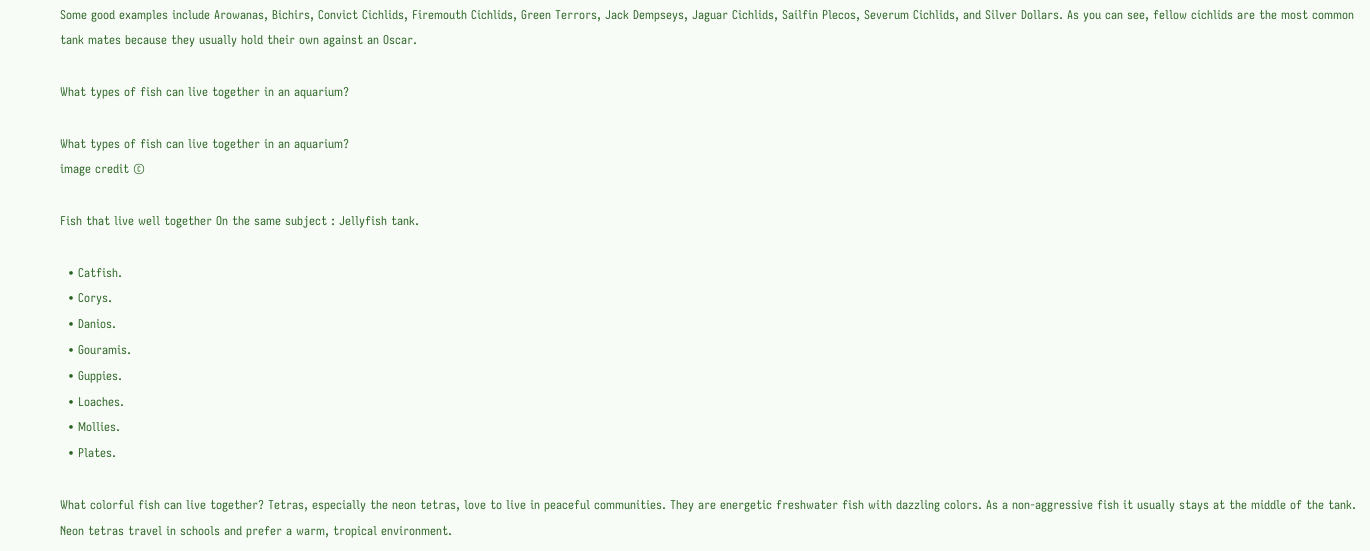Some good examples include Arowanas, Bichirs, Convict Cichlids, Firemouth Cichlids, Green Terrors, Jack Dempseys, Jaguar Cichlids, Sailfin Plecos, Severum Cichlids, and Silver Dollars. As you can see, fellow cichlids are the most common tank mates because they usually hold their own against an Oscar.

What types of fish can live together in an aquarium?

What types of fish can live together in an aquarium?
image credit ©

Fish that live well together On the same subject : Jellyfish tank.

  • Catfish.
  • Corys.
  • Danios.
  • Gouramis.
  • Guppies.
  • Loaches.
  • Mollies.
  • Plates.

What colorful fish can live together? Tetras, especially the neon tetras, love to live in peaceful communities. They are energetic freshwater fish with dazzling colors. As a non-aggressive fish it usually stays at the middle of the tank. Neon tetras travel in schools and prefer a warm, tropical environment.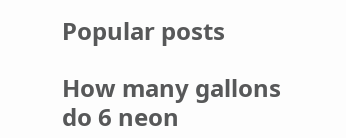Popular posts

How many gallons do 6 neon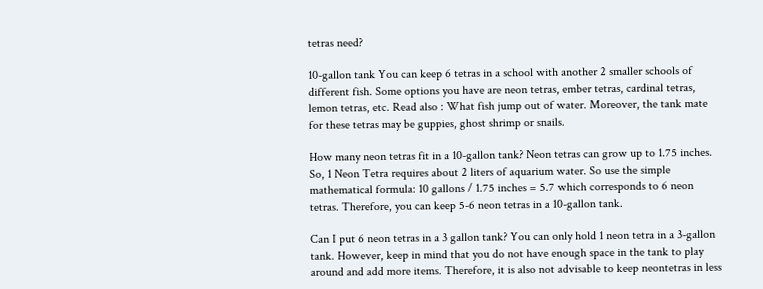tetras need?

10-gallon tank You can keep 6 tetras in a school with another 2 smaller schools of different fish. Some options you have are neon tetras, ember tetras, cardinal tetras, lemon tetras, etc. Read also : What fish jump out of water. Moreover, the tank mate for these tetras may be guppies, ghost shrimp or snails.

How many neon tetras fit in a 10-gallon tank? Neon tetras can grow up to 1.75 inches. So, 1 Neon Tetra requires about 2 liters of aquarium water. So use the simple mathematical formula: 10 gallons / 1.75 inches = 5.7 which corresponds to 6 neon tetras. Therefore, you can keep 5-6 neon tetras in a 10-gallon tank.

Can I put 6 neon tetras in a 3 gallon tank? You can only hold 1 neon tetra in a 3-gallon tank. However, keep in mind that you do not have enough space in the tank to play around and add more items. Therefore, it is also not advisable to keep neontetras in less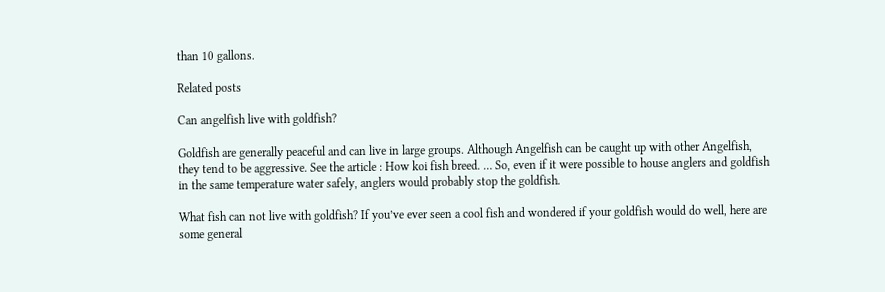than 10 gallons.

Related posts

Can angelfish live with goldfish?

Goldfish are generally peaceful and can live in large groups. Although Angelfish can be caught up with other Angelfish, they tend to be aggressive. See the article : How koi fish breed. … So, even if it were possible to house anglers and goldfish in the same temperature water safely, anglers would probably stop the goldfish.

What fish can not live with goldfish? If you’ve ever seen a cool fish and wondered if your goldfish would do well, here are some general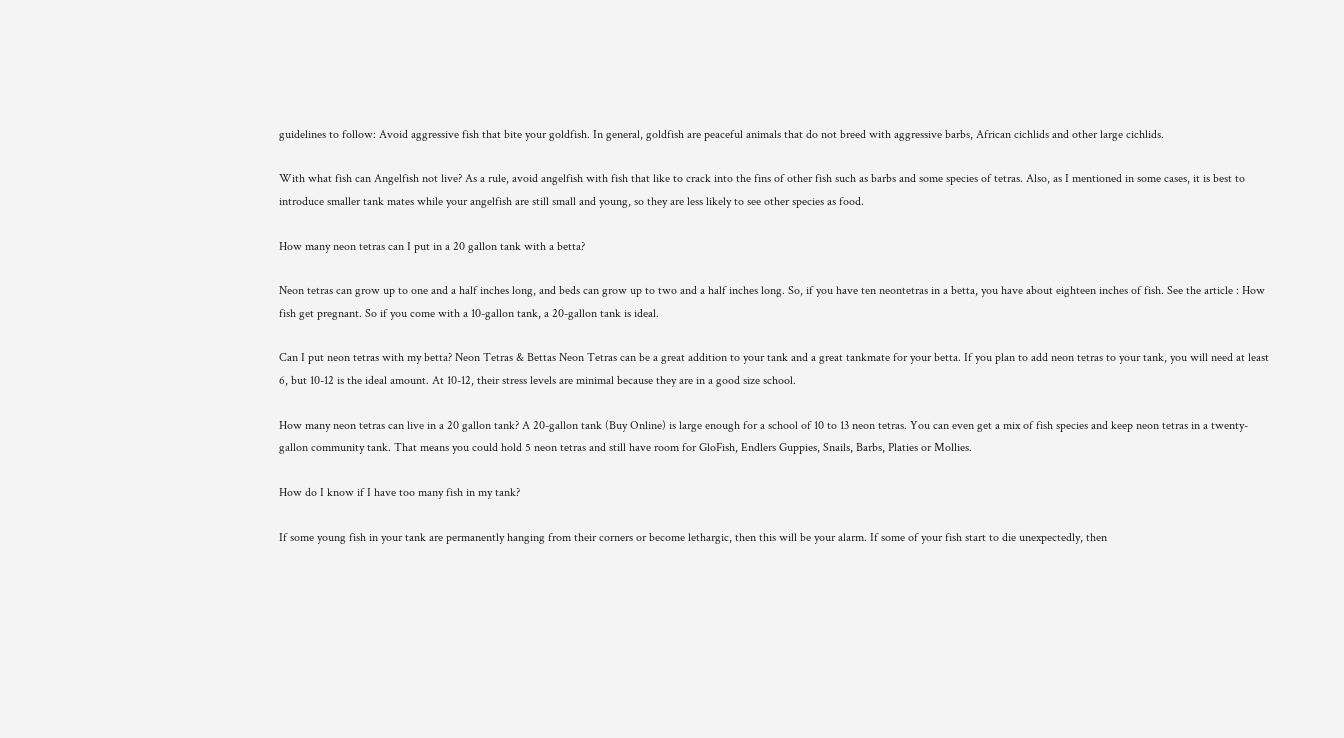guidelines to follow: Avoid aggressive fish that bite your goldfish. In general, goldfish are peaceful animals that do not breed with aggressive barbs, African cichlids and other large cichlids.

With what fish can Angelfish not live? As a rule, avoid angelfish with fish that like to crack into the fins of other fish such as barbs and some species of tetras. Also, as I mentioned in some cases, it is best to introduce smaller tank mates while your angelfish are still small and young, so they are less likely to see other species as food.

How many neon tetras can I put in a 20 gallon tank with a betta?

Neon tetras can grow up to one and a half inches long, and beds can grow up to two and a half inches long. So, if you have ten neontetras in a betta, you have about eighteen inches of fish. See the article : How fish get pregnant. So if you come with a 10-gallon tank, a 20-gallon tank is ideal.

Can I put neon tetras with my betta? Neon Tetras & Bettas Neon Tetras can be a great addition to your tank and a great tankmate for your betta. If you plan to add neon tetras to your tank, you will need at least 6, but 10-12 is the ideal amount. At 10-12, their stress levels are minimal because they are in a good size school.

How many neon tetras can live in a 20 gallon tank? A 20-gallon tank (Buy Online) is large enough for a school of 10 to 13 neon tetras. You can even get a mix of fish species and keep neon tetras in a twenty-gallon community tank. That means you could hold 5 neon tetras and still have room for GloFish, Endlers Guppies, Snails, Barbs, Platies or Mollies.

How do I know if I have too many fish in my tank?

If some young fish in your tank are permanently hanging from their corners or become lethargic, then this will be your alarm. If some of your fish start to die unexpectedly, then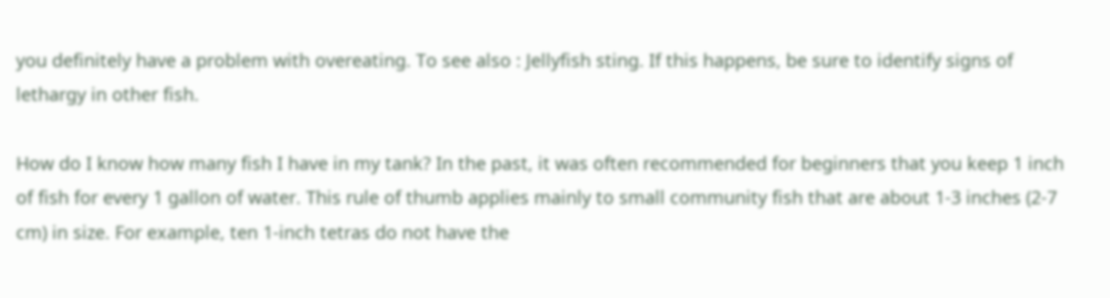you definitely have a problem with overeating. To see also : Jellyfish sting. If this happens, be sure to identify signs of lethargy in other fish.

How do I know how many fish I have in my tank? In the past, it was often recommended for beginners that you keep 1 inch of fish for every 1 gallon of water. This rule of thumb applies mainly to small community fish that are about 1-3 inches (2-7 cm) in size. For example, ten 1-inch tetras do not have the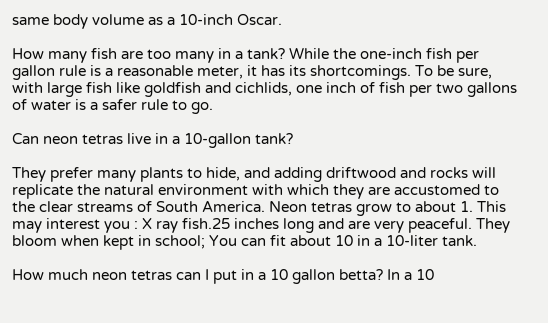same body volume as a 10-inch Oscar.

How many fish are too many in a tank? While the one-inch fish per gallon rule is a reasonable meter, it has its shortcomings. To be sure, with large fish like goldfish and cichlids, one inch of fish per two gallons of water is a safer rule to go.

Can neon tetras live in a 10-gallon tank?

They prefer many plants to hide, and adding driftwood and rocks will replicate the natural environment with which they are accustomed to the clear streams of South America. Neon tetras grow to about 1. This may interest you : X ray fish.25 inches long and are very peaceful. They bloom when kept in school; You can fit about 10 in a 10-liter tank.

How much neon tetras can I put in a 10 gallon betta? In a 10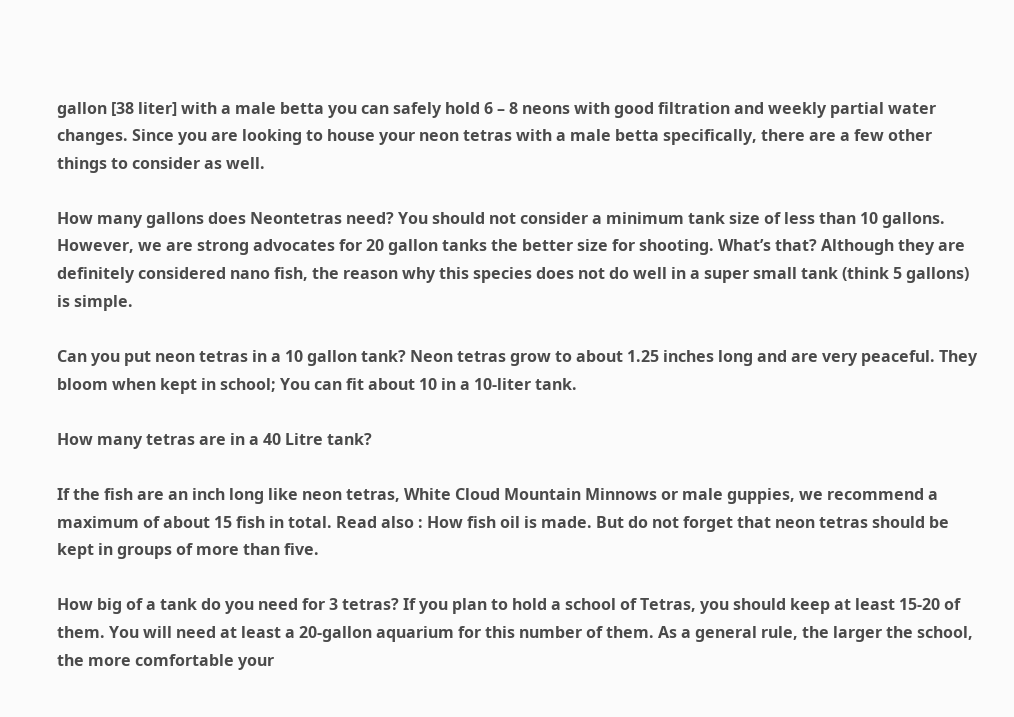gallon [38 liter] with a male betta you can safely hold 6 – 8 neons with good filtration and weekly partial water changes. Since you are looking to house your neon tetras with a male betta specifically, there are a few other things to consider as well.

How many gallons does Neontetras need? You should not consider a minimum tank size of less than 10 gallons. However, we are strong advocates for 20 gallon tanks the better size for shooting. What’s that? Although they are definitely considered nano fish, the reason why this species does not do well in a super small tank (think 5 gallons) is simple.

Can you put neon tetras in a 10 gallon tank? Neon tetras grow to about 1.25 inches long and are very peaceful. They bloom when kept in school; You can fit about 10 in a 10-liter tank.

How many tetras are in a 40 Litre tank?

If the fish are an inch long like neon tetras, White Cloud Mountain Minnows or male guppies, we recommend a maximum of about 15 fish in total. Read also : How fish oil is made. But do not forget that neon tetras should be kept in groups of more than five.

How big of a tank do you need for 3 tetras? If you plan to hold a school of Tetras, you should keep at least 15-20 of them. You will need at least a 20-gallon aquarium for this number of them. As a general rule, the larger the school, the more comfortable your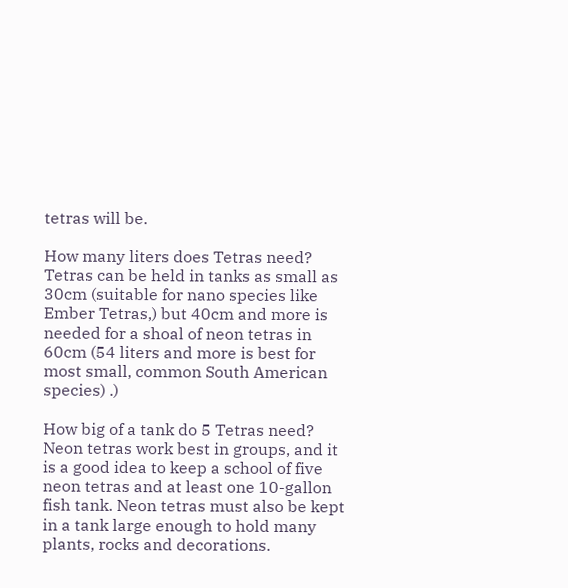tetras will be.

How many liters does Tetras need? Tetras can be held in tanks as small as 30cm (suitable for nano species like Ember Tetras,) but 40cm and more is needed for a shoal of neon tetras in 60cm (54 liters and more is best for most small, common South American species) .)

How big of a tank do 5 Tetras need? Neon tetras work best in groups, and it is a good idea to keep a school of five neon tetras and at least one 10-gallon fish tank. Neon tetras must also be kept in a tank large enough to hold many plants, rocks and decorations.